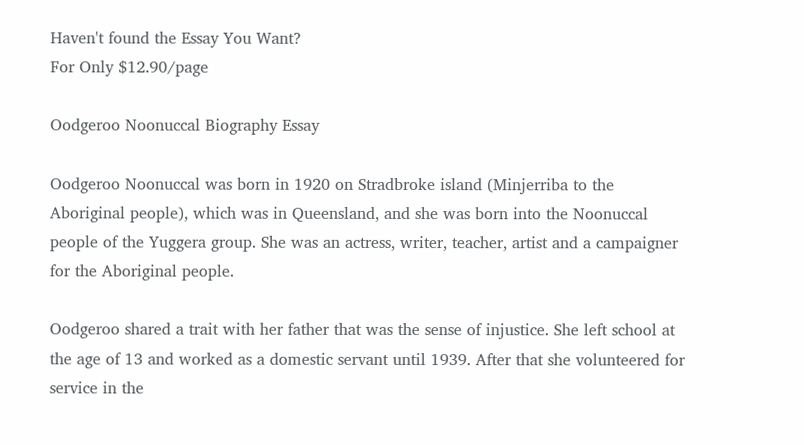Haven't found the Essay You Want?
For Only $12.90/page

Oodgeroo Noonuccal Biography Essay

Oodgeroo Noonuccal was born in 1920 on Stradbroke island (Minjerriba to the Aboriginal people), which was in Queensland, and she was born into the Noonuccal people of the Yuggera group. She was an actress, writer, teacher, artist and a campaigner for the Aboriginal people.

Oodgeroo shared a trait with her father that was the sense of injustice. She left school at the age of 13 and worked as a domestic servant until 1939. After that she volunteered for service in the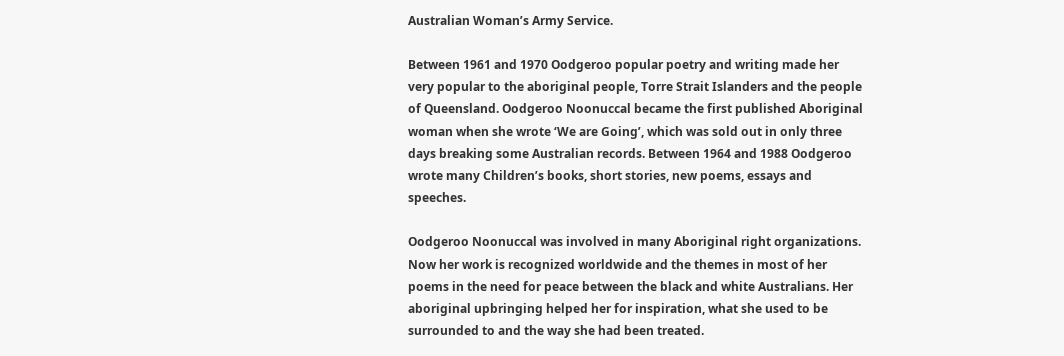Australian Woman’s Army Service.

Between 1961 and 1970 Oodgeroo popular poetry and writing made her very popular to the aboriginal people, Torre Strait Islanders and the people of Queensland. Oodgeroo Noonuccal became the first published Aboriginal woman when she wrote ‘We are Going’, which was sold out in only three days breaking some Australian records. Between 1964 and 1988 Oodgeroo wrote many Children’s books, short stories, new poems, essays and speeches.

Oodgeroo Noonuccal was involved in many Aboriginal right organizations. Now her work is recognized worldwide and the themes in most of her poems in the need for peace between the black and white Australians. Her aboriginal upbringing helped her for inspiration, what she used to be surrounded to and the way she had been treated.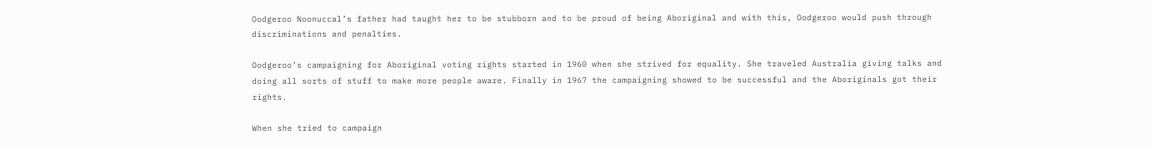Oodgeroo Noonuccal’s father had taught her to be stubborn and to be proud of being Aboriginal and with this, Oodgeroo would push through discriminations and penalties.

Oodgeroo’s campaigning for Aboriginal voting rights started in 1960 when she strived for equality. She traveled Australia giving talks and doing all sorts of stuff to make more people aware. Finally in 1967 the campaigning showed to be successful and the Aboriginals got their rights.

When she tried to campaign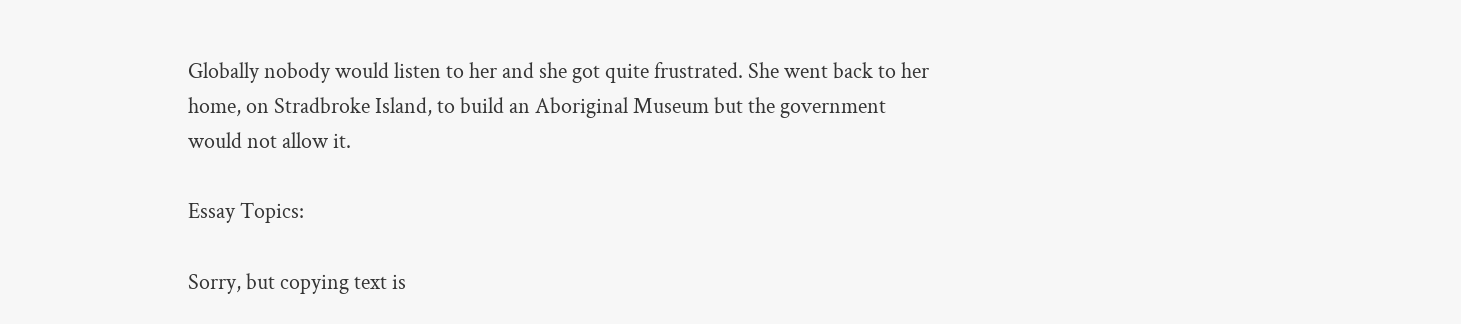Globally nobody would listen to her and she got quite frustrated. She went back to her home, on Stradbroke Island, to build an Aboriginal Museum but the government would not allow it.

Essay Topics:

Sorry, but copying text is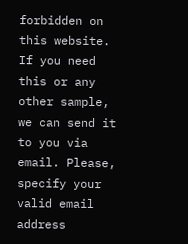forbidden on this website. If you need this or any other sample, we can send it to you via email. Please, specify your valid email address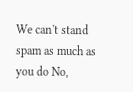We can't stand spam as much as you do No,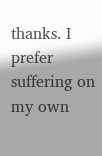thanks. I prefer suffering on my own